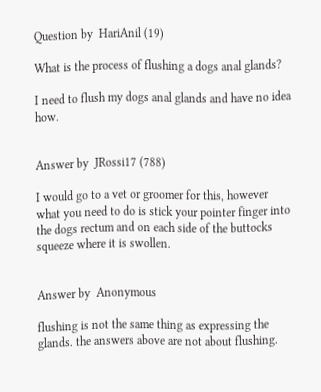Question by  HariAnil (19)

What is the process of flushing a dogs anal glands?

I need to flush my dogs anal glands and have no idea how.


Answer by  JRossi17 (788)

I would go to a vet or groomer for this, however what you need to do is stick your pointer finger into the dogs rectum and on each side of the buttocks squeeze where it is swollen.


Answer by  Anonymous

flushing is not the same thing as expressing the glands. the answers above are not about flushing.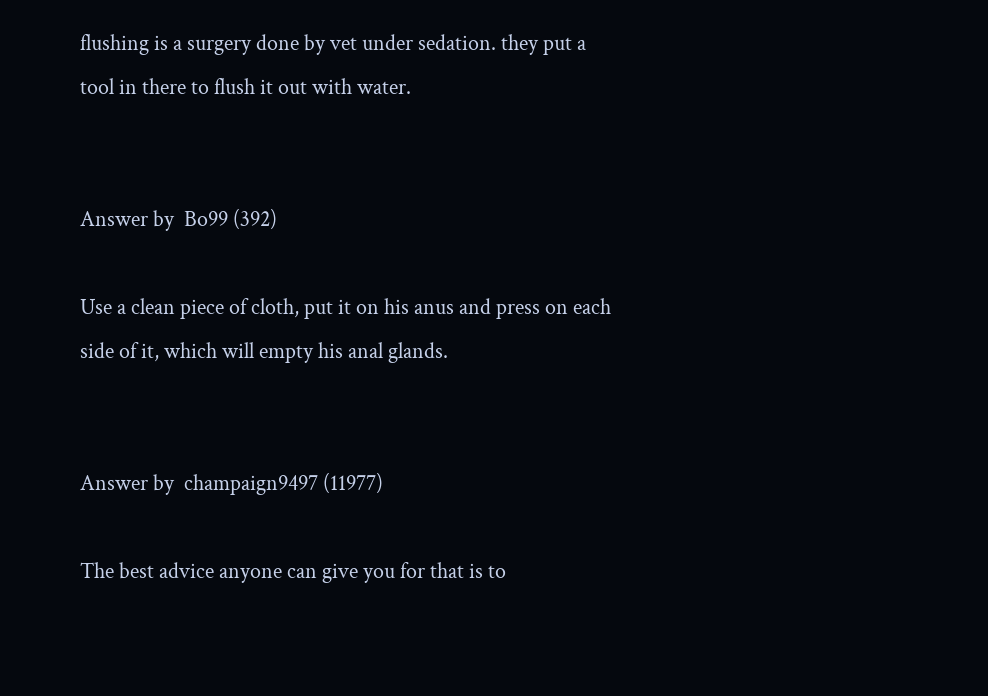flushing is a surgery done by vet under sedation. they put a tool in there to flush it out with water.


Answer by  Bo99 (392)

Use a clean piece of cloth, put it on his anus and press on each side of it, which will empty his anal glands.


Answer by  champaign9497 (11977)

The best advice anyone can give you for that is to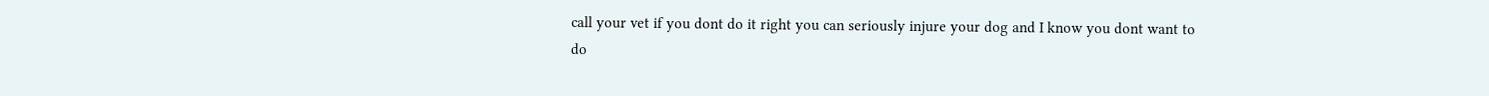call your vet if you dont do it right you can seriously injure your dog and I know you dont want to do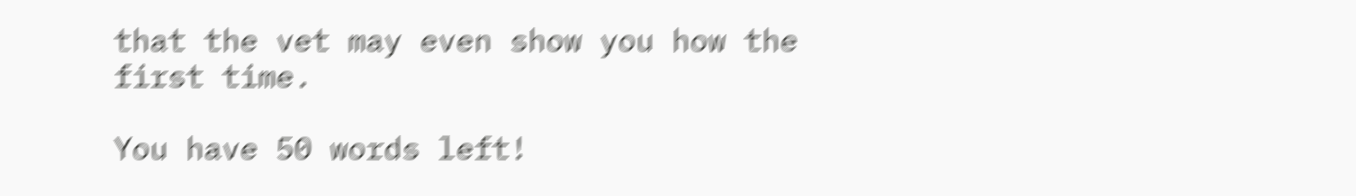that the vet may even show you how the first time.

You have 50 words left!